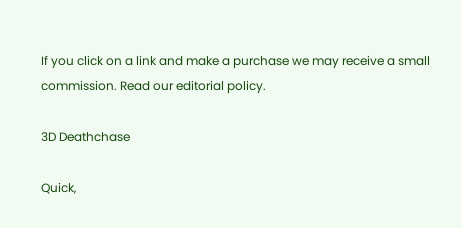If you click on a link and make a purchase we may receive a small commission. Read our editorial policy.

3D Deathchase

Quick,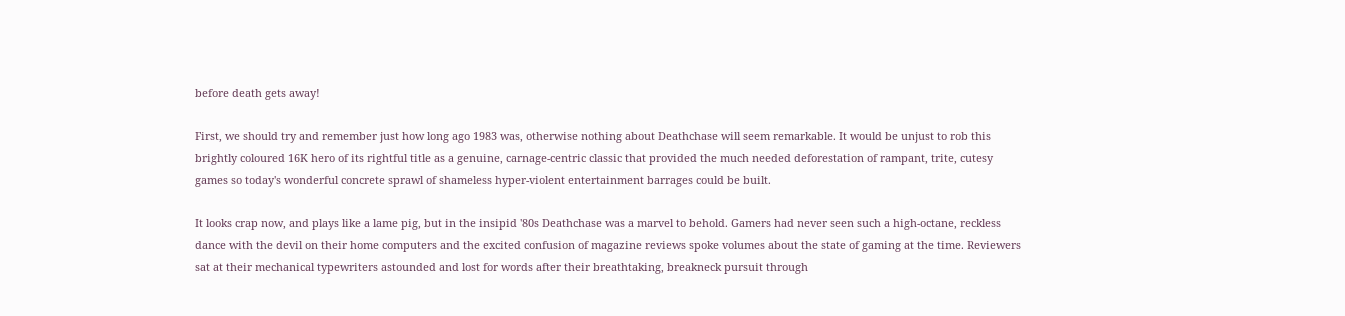before death gets away!

First, we should try and remember just how long ago 1983 was, otherwise nothing about Deathchase will seem remarkable. It would be unjust to rob this brightly coloured 16K hero of its rightful title as a genuine, carnage-centric classic that provided the much needed deforestation of rampant, trite, cutesy games so today's wonderful concrete sprawl of shameless hyper-violent entertainment barrages could be built.

It looks crap now, and plays like a lame pig, but in the insipid '80s Deathchase was a marvel to behold. Gamers had never seen such a high-octane, reckless dance with the devil on their home computers and the excited confusion of magazine reviews spoke volumes about the state of gaming at the time. Reviewers sat at their mechanical typewriters astounded and lost for words after their breathtaking, breakneck pursuit through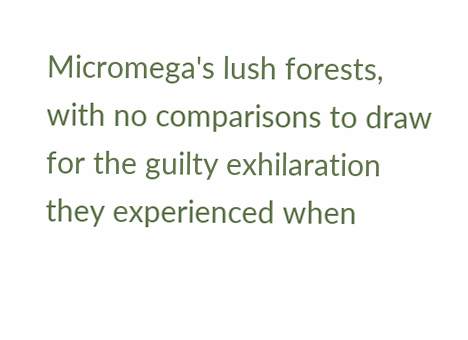Micromega's lush forests, with no comparisons to draw for the guilty exhilaration they experienced when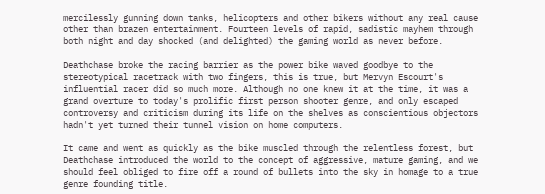mercilessly gunning down tanks, helicopters and other bikers without any real cause other than brazen entertainment. Fourteen levels of rapid, sadistic mayhem through both night and day shocked (and delighted) the gaming world as never before.

Deathchase broke the racing barrier as the power bike waved goodbye to the stereotypical racetrack with two fingers, this is true, but Mervyn Escourt's influential racer did so much more. Although no one knew it at the time, it was a grand overture to today's prolific first person shooter genre, and only escaped controversy and criticism during its life on the shelves as conscientious objectors hadn't yet turned their tunnel vision on home computers.

It came and went as quickly as the bike muscled through the relentless forest, but Deathchase introduced the world to the concept of aggressive, mature gaming, and we should feel obliged to fire off a round of bullets into the sky in homage to a true genre founding title.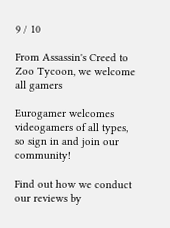9 / 10

From Assassin's Creed to Zoo Tycoon, we welcome all gamers

Eurogamer welcomes videogamers of all types, so sign in and join our community!

Find out how we conduct our reviews by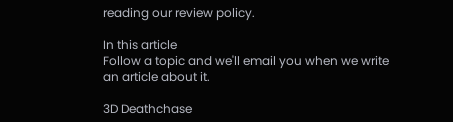reading our review policy.

In this article
Follow a topic and we'll email you when we write an article about it.

3D Deathchase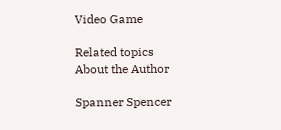Video Game

Related topics
About the Author

Spanner Spencer